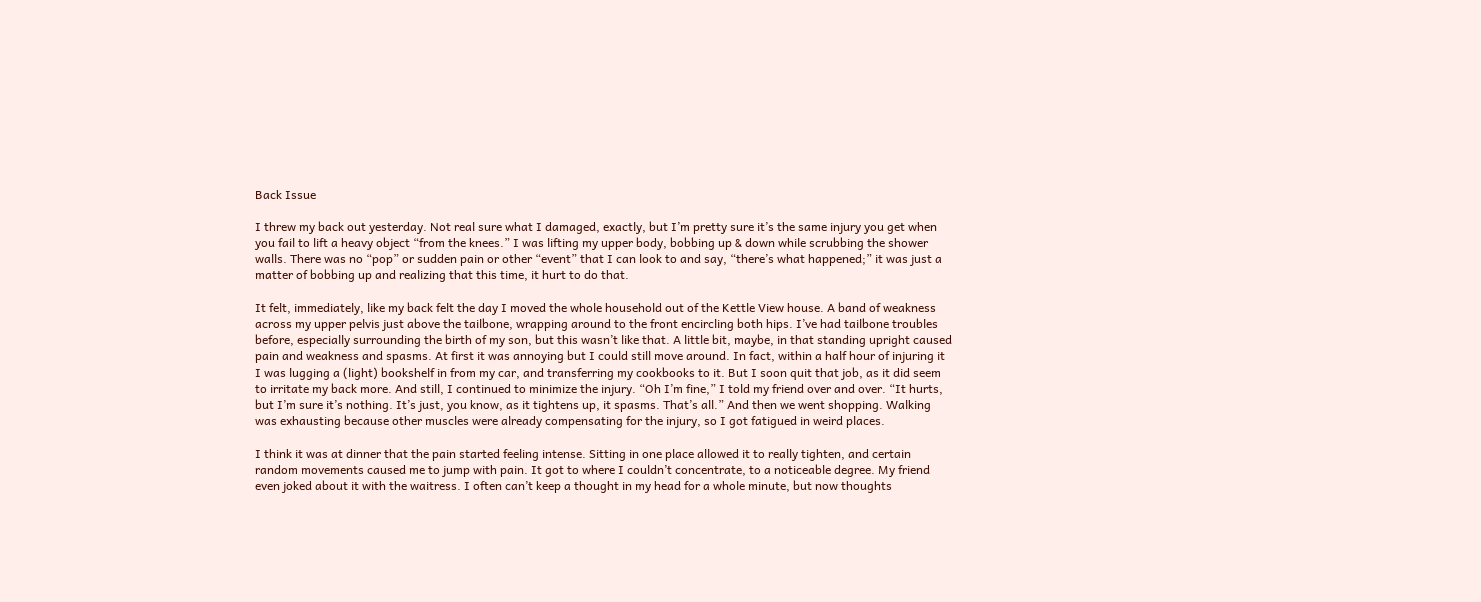Back Issue

I threw my back out yesterday. Not real sure what I damaged, exactly, but I’m pretty sure it’s the same injury you get when you fail to lift a heavy object “from the knees.” I was lifting my upper body, bobbing up & down while scrubbing the shower walls. There was no “pop” or sudden pain or other “event” that I can look to and say, “there’s what happened;” it was just a matter of bobbing up and realizing that this time, it hurt to do that.

It felt, immediately, like my back felt the day I moved the whole household out of the Kettle View house. A band of weakness across my upper pelvis just above the tailbone, wrapping around to the front encircling both hips. I’ve had tailbone troubles before, especially surrounding the birth of my son, but this wasn’t like that. A little bit, maybe, in that standing upright caused pain and weakness and spasms. At first it was annoying but I could still move around. In fact, within a half hour of injuring it I was lugging a (light) bookshelf in from my car, and transferring my cookbooks to it. But I soon quit that job, as it did seem to irritate my back more. And still, I continued to minimize the injury. “Oh I’m fine,” I told my friend over and over. “It hurts, but I’m sure it’s nothing. It’s just, you know, as it tightens up, it spasms. That’s all.” And then we went shopping. Walking was exhausting because other muscles were already compensating for the injury, so I got fatigued in weird places.

I think it was at dinner that the pain started feeling intense. Sitting in one place allowed it to really tighten, and certain random movements caused me to jump with pain. It got to where I couldn’t concentrate, to a noticeable degree. My friend even joked about it with the waitress. I often can’t keep a thought in my head for a whole minute, but now thoughts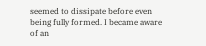seemed to dissipate before even being fully formed. I became aware of an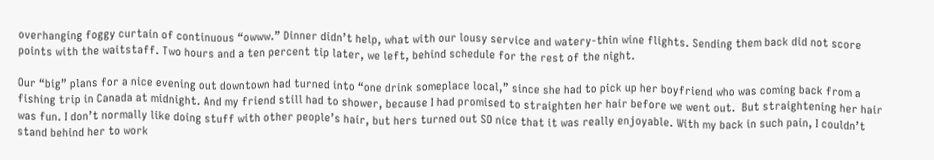overhanging foggy curtain of continuous “owww.” Dinner didn’t help, what with our lousy service and watery-thin wine flights. Sending them back did not score points with the waitstaff. Two hours and a ten percent tip later, we left, behind schedule for the rest of the night.

Our “big” plans for a nice evening out downtown had turned into “one drink someplace local,” since she had to pick up her boyfriend who was coming back from a fishing trip in Canada at midnight. And my friend still had to shower, because I had promised to straighten her hair before we went out.  But straightening her hair was fun. I don’t normally like doing stuff with other people’s hair, but hers turned out SO nice that it was really enjoyable. With my back in such pain, I couldn’t stand behind her to work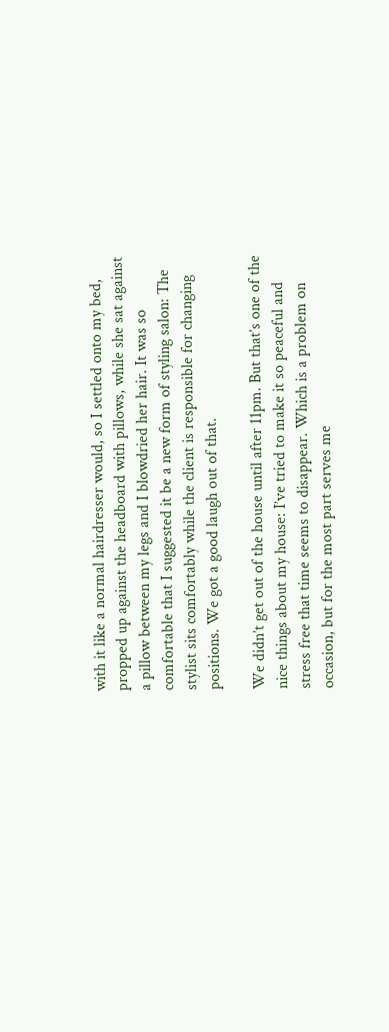with it like a normal hairdresser would, so I settled onto my bed, propped up against the headboard with pillows, while she sat against a pillow between my legs and I blowdried her hair. It was so comfortable that I suggested it be a new form of styling salon: The stylist sits comfortably while the client is responsible for changing positions. We got a good laugh out of that.

We didn’t get out of the house until after 11pm. But that’s one of the nice things about my house: I’ve tried to make it so peaceful and stress free that time seems to disappear. Which is a problem on occasion, but for the most part serves me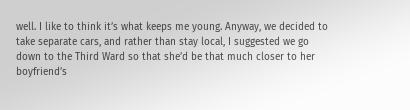well. I like to think it’s what keeps me young. Anyway, we decided to take separate cars, and rather than stay local, I suggested we go down to the Third Ward so that she’d be that much closer to her boyfriend’s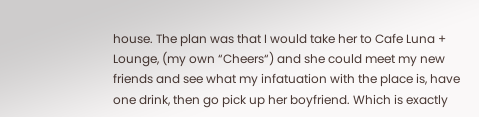house. The plan was that I would take her to Cafe Luna + Lounge, (my own “Cheers“) and she could meet my new friends and see what my infatuation with the place is, have one drink, then go pick up her boyfriend. Which is exactly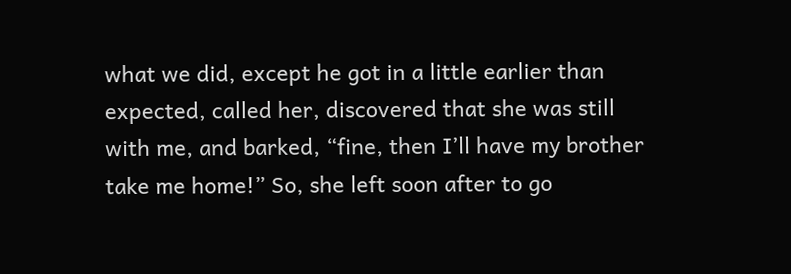what we did, except he got in a little earlier than expected, called her, discovered that she was still with me, and barked, “fine, then I’ll have my brother take me home!” So, she left soon after to go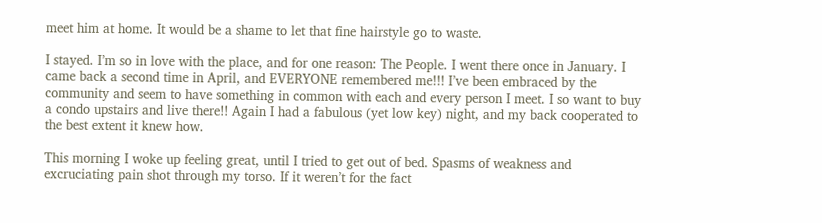meet him at home. It would be a shame to let that fine hairstyle go to waste.

I stayed. I’m so in love with the place, and for one reason: The People. I went there once in January. I came back a second time in April, and EVERYONE remembered me!!! I’ve been embraced by the community and seem to have something in common with each and every person I meet. I so want to buy a condo upstairs and live there!! Again I had a fabulous (yet low key) night, and my back cooperated to the best extent it knew how.

This morning I woke up feeling great, until I tried to get out of bed. Spasms of weakness and excruciating pain shot through my torso. If it weren’t for the fact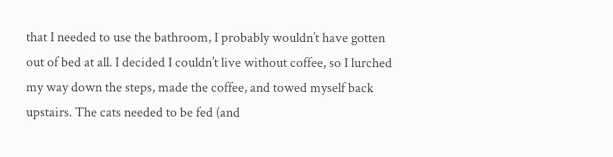that I needed to use the bathroom, I probably wouldn’t have gotten out of bed at all. I decided I couldn’t live without coffee, so I lurched my way down the steps, made the coffee, and towed myself back upstairs. The cats needed to be fed (and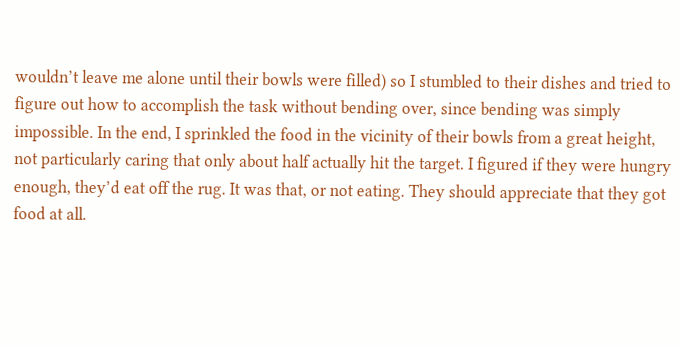wouldn’t leave me alone until their bowls were filled) so I stumbled to their dishes and tried to figure out how to accomplish the task without bending over, since bending was simply impossible. In the end, I sprinkled the food in the vicinity of their bowls from a great height, not particularly caring that only about half actually hit the target. I figured if they were hungry enough, they’d eat off the rug. It was that, or not eating. They should appreciate that they got food at all.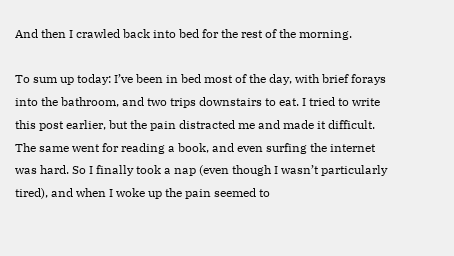And then I crawled back into bed for the rest of the morning.

To sum up today: I’ve been in bed most of the day, with brief forays into the bathroom, and two trips downstairs to eat. I tried to write this post earlier, but the pain distracted me and made it difficult. The same went for reading a book, and even surfing the internet was hard. So I finally took a nap (even though I wasn’t particularly tired), and when I woke up the pain seemed to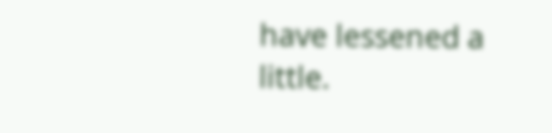have lessened a little.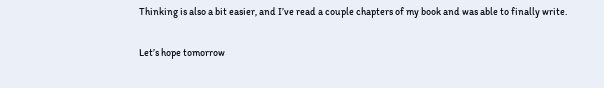Thinking is also a bit easier, and I’ve read a couple chapters of my book and was able to finally write.

Let’s hope tomorrow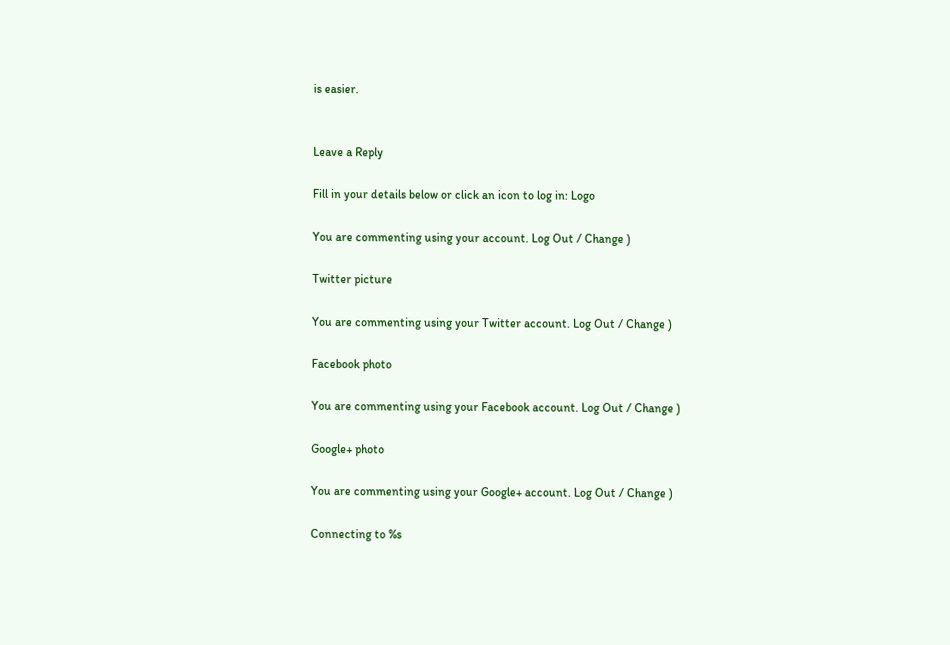is easier.


Leave a Reply

Fill in your details below or click an icon to log in: Logo

You are commenting using your account. Log Out / Change )

Twitter picture

You are commenting using your Twitter account. Log Out / Change )

Facebook photo

You are commenting using your Facebook account. Log Out / Change )

Google+ photo

You are commenting using your Google+ account. Log Out / Change )

Connecting to %s